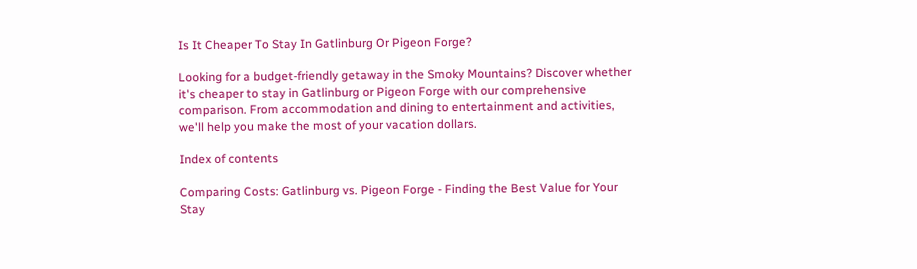Is It Cheaper To Stay In Gatlinburg Or Pigeon Forge?

Looking for a budget-friendly getaway in the Smoky Mountains? Discover whether it's cheaper to stay in Gatlinburg or Pigeon Forge with our comprehensive comparison. From accommodation and dining to entertainment and activities, we'll help you make the most of your vacation dollars.

Index of contents

Comparing Costs: Gatlinburg vs. Pigeon Forge - Finding the Best Value for Your Stay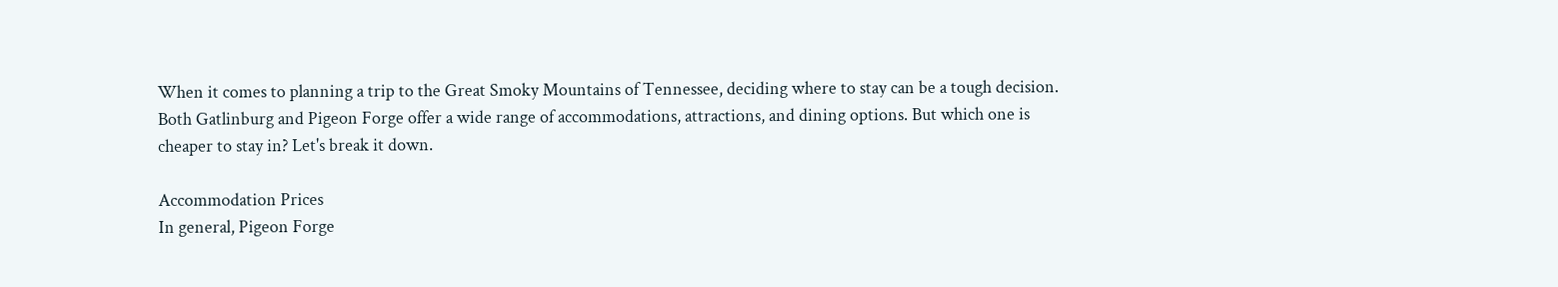When it comes to planning a trip to the Great Smoky Mountains of Tennessee, deciding where to stay can be a tough decision. Both Gatlinburg and Pigeon Forge offer a wide range of accommodations, attractions, and dining options. But which one is cheaper to stay in? Let's break it down.

Accommodation Prices
In general, Pigeon Forge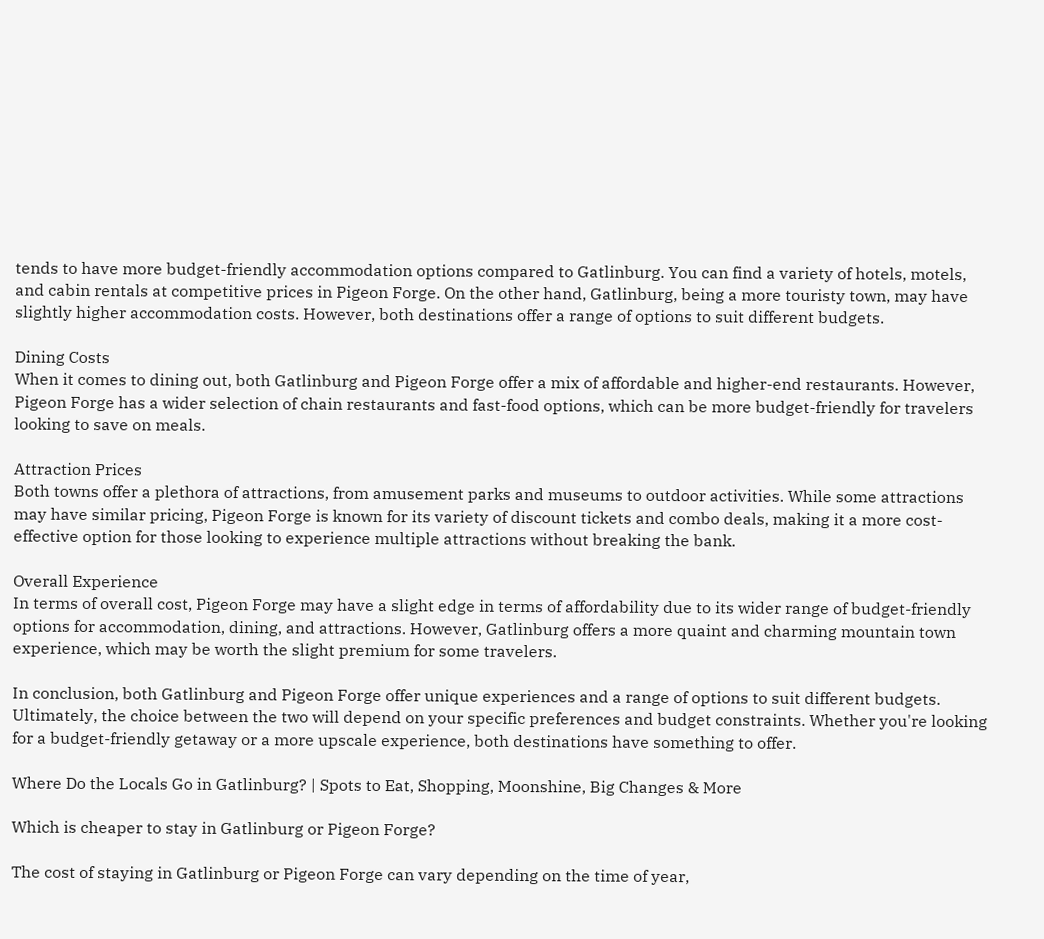tends to have more budget-friendly accommodation options compared to Gatlinburg. You can find a variety of hotels, motels, and cabin rentals at competitive prices in Pigeon Forge. On the other hand, Gatlinburg, being a more touristy town, may have slightly higher accommodation costs. However, both destinations offer a range of options to suit different budgets.

Dining Costs
When it comes to dining out, both Gatlinburg and Pigeon Forge offer a mix of affordable and higher-end restaurants. However, Pigeon Forge has a wider selection of chain restaurants and fast-food options, which can be more budget-friendly for travelers looking to save on meals.

Attraction Prices
Both towns offer a plethora of attractions, from amusement parks and museums to outdoor activities. While some attractions may have similar pricing, Pigeon Forge is known for its variety of discount tickets and combo deals, making it a more cost-effective option for those looking to experience multiple attractions without breaking the bank.

Overall Experience
In terms of overall cost, Pigeon Forge may have a slight edge in terms of affordability due to its wider range of budget-friendly options for accommodation, dining, and attractions. However, Gatlinburg offers a more quaint and charming mountain town experience, which may be worth the slight premium for some travelers.

In conclusion, both Gatlinburg and Pigeon Forge offer unique experiences and a range of options to suit different budgets. Ultimately, the choice between the two will depend on your specific preferences and budget constraints. Whether you're looking for a budget-friendly getaway or a more upscale experience, both destinations have something to offer.

Where Do the Locals Go in Gatlinburg? | Spots to Eat, Shopping, Moonshine, Big Changes & More

Which is cheaper to stay in Gatlinburg or Pigeon Forge?

The cost of staying in Gatlinburg or Pigeon Forge can vary depending on the time of year,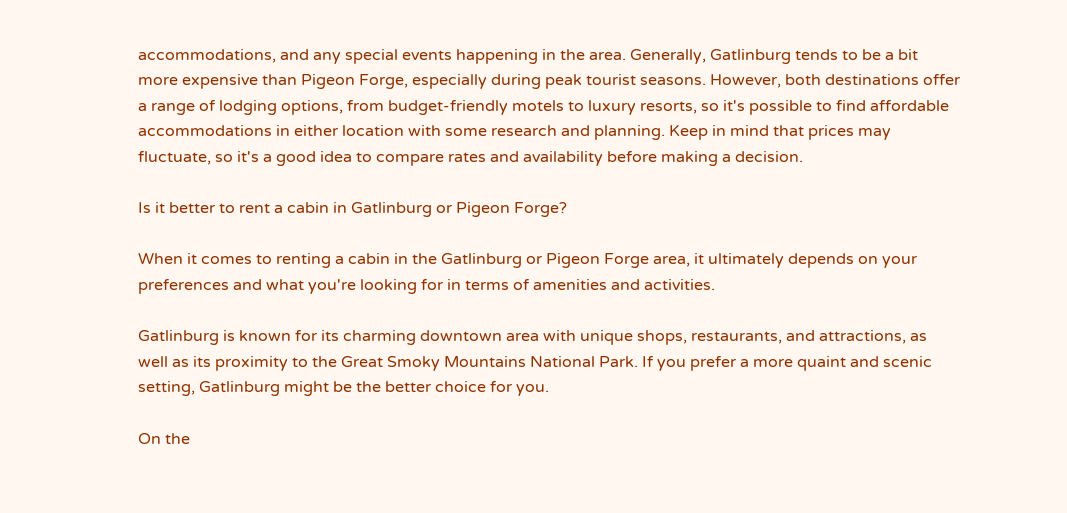accommodations, and any special events happening in the area. Generally, Gatlinburg tends to be a bit more expensive than Pigeon Forge, especially during peak tourist seasons. However, both destinations offer a range of lodging options, from budget-friendly motels to luxury resorts, so it's possible to find affordable accommodations in either location with some research and planning. Keep in mind that prices may fluctuate, so it's a good idea to compare rates and availability before making a decision.

Is it better to rent a cabin in Gatlinburg or Pigeon Forge?

When it comes to renting a cabin in the Gatlinburg or Pigeon Forge area, it ultimately depends on your preferences and what you're looking for in terms of amenities and activities.

Gatlinburg is known for its charming downtown area with unique shops, restaurants, and attractions, as well as its proximity to the Great Smoky Mountains National Park. If you prefer a more quaint and scenic setting, Gatlinburg might be the better choice for you.

On the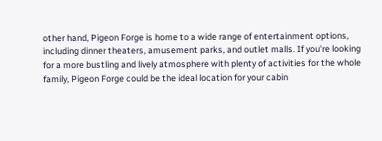other hand, Pigeon Forge is home to a wide range of entertainment options, including dinner theaters, amusement parks, and outlet malls. If you're looking for a more bustling and lively atmosphere with plenty of activities for the whole family, Pigeon Forge could be the ideal location for your cabin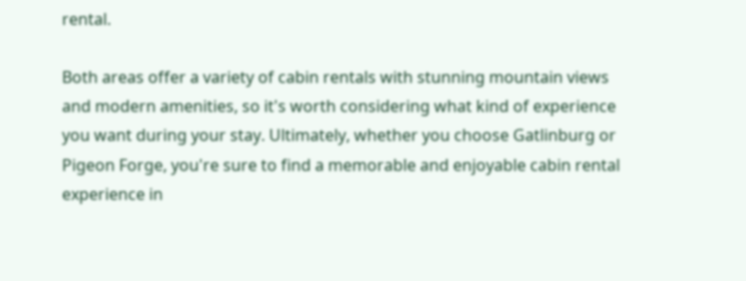rental.

Both areas offer a variety of cabin rentals with stunning mountain views and modern amenities, so it's worth considering what kind of experience you want during your stay. Ultimately, whether you choose Gatlinburg or Pigeon Forge, you're sure to find a memorable and enjoyable cabin rental experience in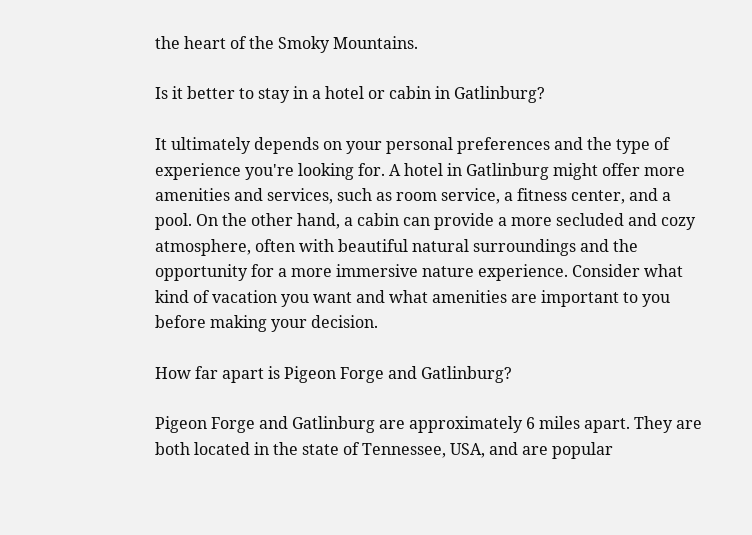the heart of the Smoky Mountains.

Is it better to stay in a hotel or cabin in Gatlinburg?

It ultimately depends on your personal preferences and the type of experience you're looking for. A hotel in Gatlinburg might offer more amenities and services, such as room service, a fitness center, and a pool. On the other hand, a cabin can provide a more secluded and cozy atmosphere, often with beautiful natural surroundings and the opportunity for a more immersive nature experience. Consider what kind of vacation you want and what amenities are important to you before making your decision.

How far apart is Pigeon Forge and Gatlinburg?

Pigeon Forge and Gatlinburg are approximately 6 miles apart. They are both located in the state of Tennessee, USA, and are popular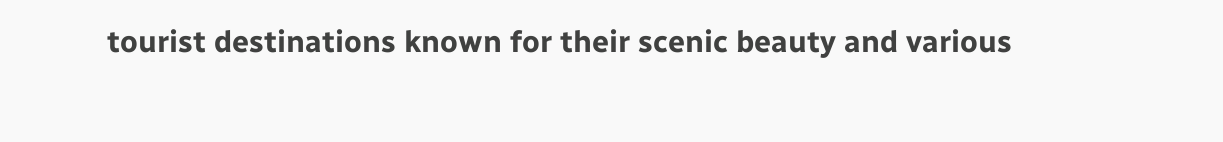tourist destinations known for their scenic beauty and various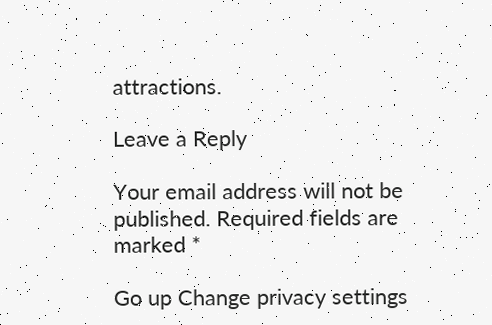attractions.

Leave a Reply

Your email address will not be published. Required fields are marked *

Go up Change privacy settings